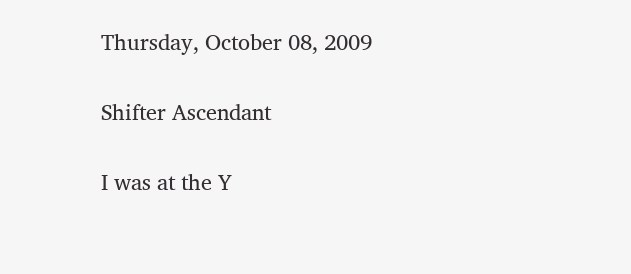Thursday, October 08, 2009

Shifter Ascendant

I was at the Y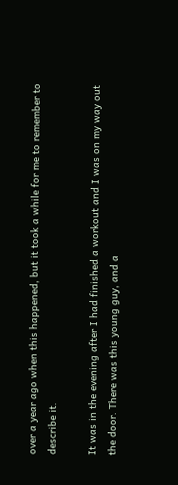over a year ago when this happened, but it took a while for me to remember to describe it.

It was in the evening after I had finished a workout and I was on my way out the door. There was this young guy, and a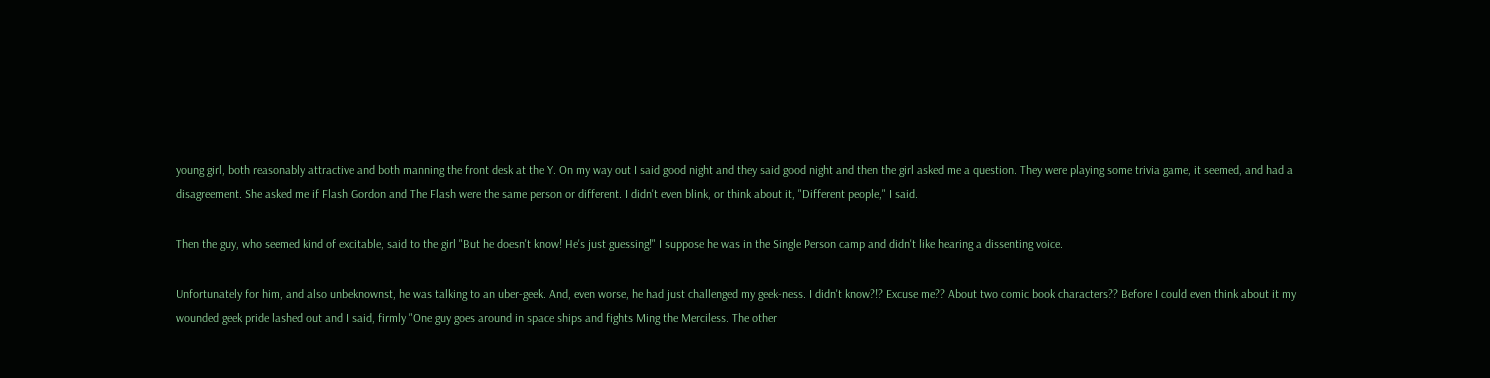young girl, both reasonably attractive and both manning the front desk at the Y. On my way out I said good night and they said good night and then the girl asked me a question. They were playing some trivia game, it seemed, and had a disagreement. She asked me if Flash Gordon and The Flash were the same person or different. I didn't even blink, or think about it, "Different people," I said.

Then the guy, who seemed kind of excitable, said to the girl "But he doesn't know! He's just guessing!" I suppose he was in the Single Person camp and didn't like hearing a dissenting voice.

Unfortunately for him, and also unbeknownst, he was talking to an uber-geek. And, even worse, he had just challenged my geek-ness. I didn't know?!? Excuse me?? About two comic book characters?? Before I could even think about it my wounded geek pride lashed out and I said, firmly "One guy goes around in space ships and fights Ming the Merciless. The other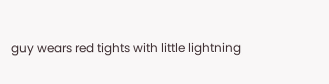guy wears red tights with little lightning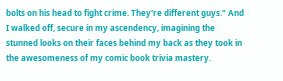bolts on his head to fight crime. They're different guys." And I walked off, secure in my ascendency, imagining the stunned looks on their faces behind my back as they took in the awesomeness of my comic book trivia mastery.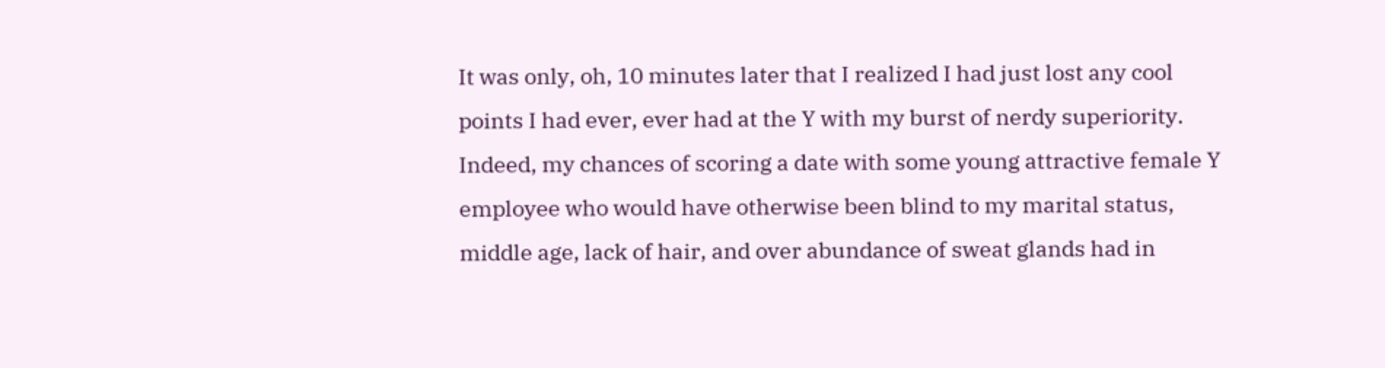It was only, oh, 10 minutes later that I realized I had just lost any cool points I had ever, ever had at the Y with my burst of nerdy superiority. Indeed, my chances of scoring a date with some young attractive female Y employee who would have otherwise been blind to my marital status, middle age, lack of hair, and over abundance of sweat glands had in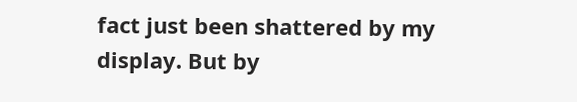fact just been shattered by my display. But by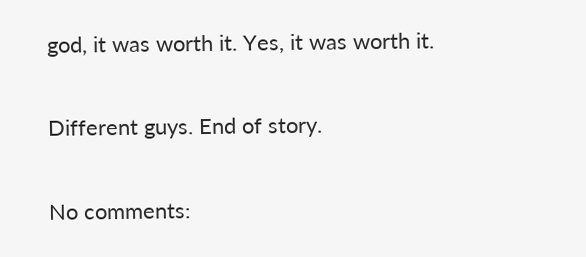god, it was worth it. Yes, it was worth it.

Different guys. End of story.

No comments: